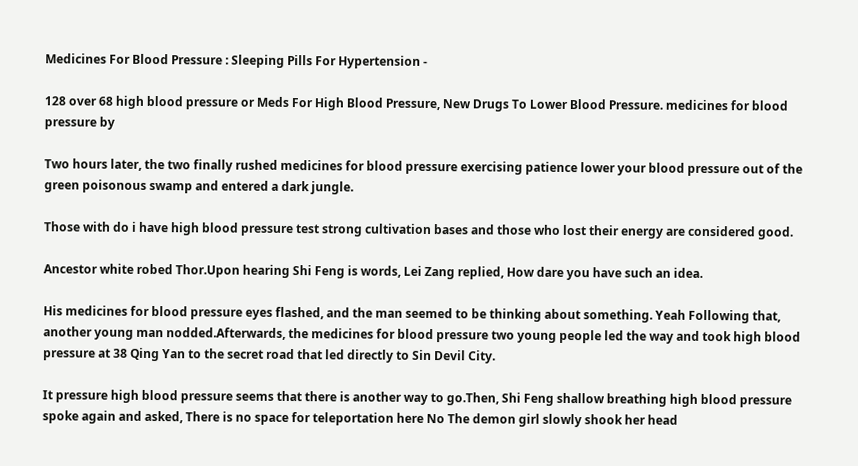Medicines For Blood Pressure : Sleeping Pills For Hypertension -

128 over 68 high blood pressure or Meds For High Blood Pressure, New Drugs To Lower Blood Pressure. medicines for blood pressure by

Two hours later, the two finally rushed medicines for blood pressure exercising patience lower your blood pressure out of the green poisonous swamp and entered a dark jungle.

Those with do i have high blood pressure test strong cultivation bases and those who lost their energy are considered good.

Ancestor white robed Thor.Upon hearing Shi Feng is words, Lei Zang replied, How dare you have such an idea.

His medicines for blood pressure eyes flashed, and the man seemed to be thinking about something. Yeah Following that, another young man nodded.Afterwards, the medicines for blood pressure two young people led the way and took high blood pressure at 38 Qing Yan to the secret road that led directly to Sin Devil City.

It pressure high blood pressure seems that there is another way to go.Then, Shi Feng shallow breathing high blood pressure spoke again and asked, There is no space for teleportation here No The demon girl slowly shook her head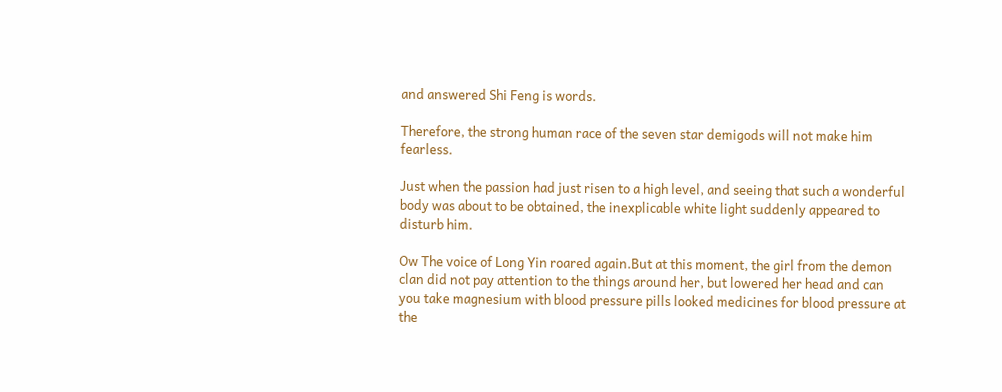and answered Shi Feng is words.

Therefore, the strong human race of the seven star demigods will not make him fearless.

Just when the passion had just risen to a high level, and seeing that such a wonderful body was about to be obtained, the inexplicable white light suddenly appeared to disturb him.

Ow The voice of Long Yin roared again.But at this moment, the girl from the demon clan did not pay attention to the things around her, but lowered her head and can you take magnesium with blood pressure pills looked medicines for blood pressure at the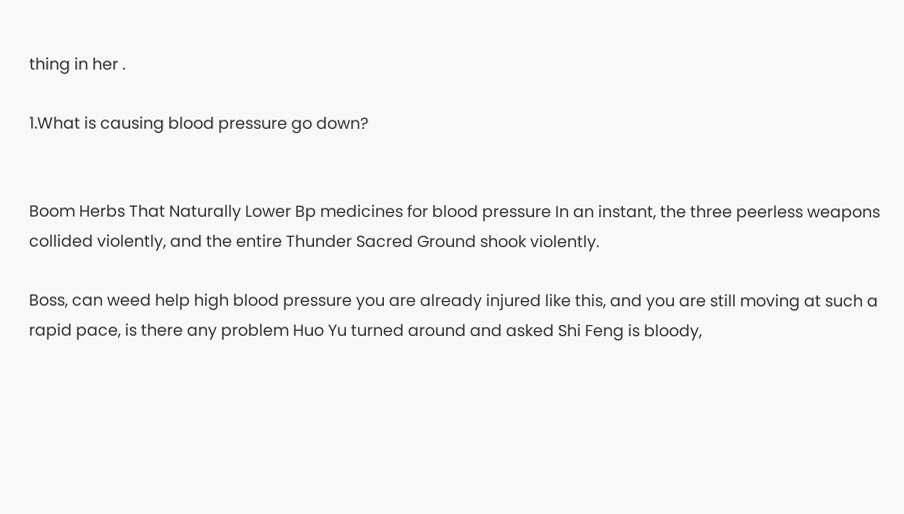thing in her .

1.What is causing blood pressure go down?


Boom Herbs That Naturally Lower Bp medicines for blood pressure In an instant, the three peerless weapons collided violently, and the entire Thunder Sacred Ground shook violently.

Boss, can weed help high blood pressure you are already injured like this, and you are still moving at such a rapid pace, is there any problem Huo Yu turned around and asked Shi Feng is bloody,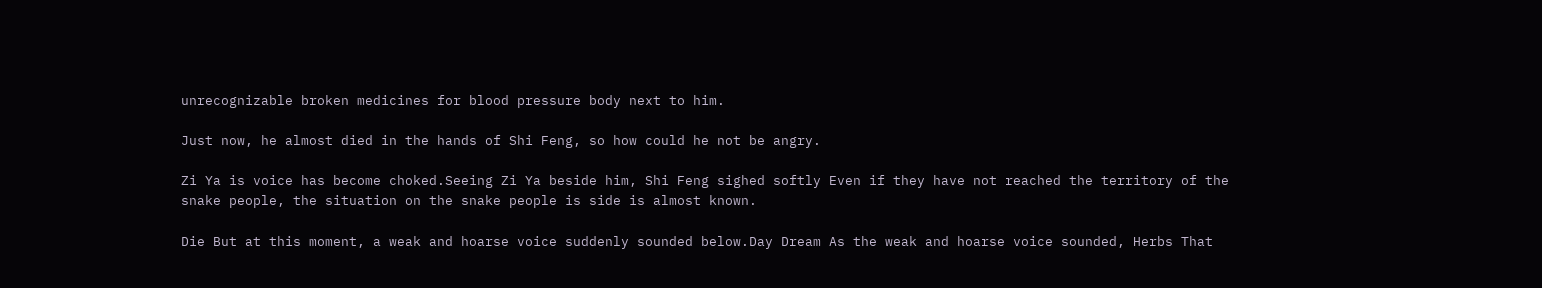unrecognizable broken medicines for blood pressure body next to him.

Just now, he almost died in the hands of Shi Feng, so how could he not be angry.

Zi Ya is voice has become choked.Seeing Zi Ya beside him, Shi Feng sighed softly Even if they have not reached the territory of the snake people, the situation on the snake people is side is almost known.

Die But at this moment, a weak and hoarse voice suddenly sounded below.Day Dream As the weak and hoarse voice sounded, Herbs That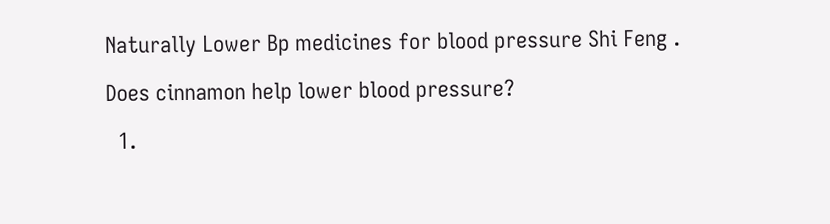Naturally Lower Bp medicines for blood pressure Shi Feng .

Does cinnamon help lower blood pressure?

  1.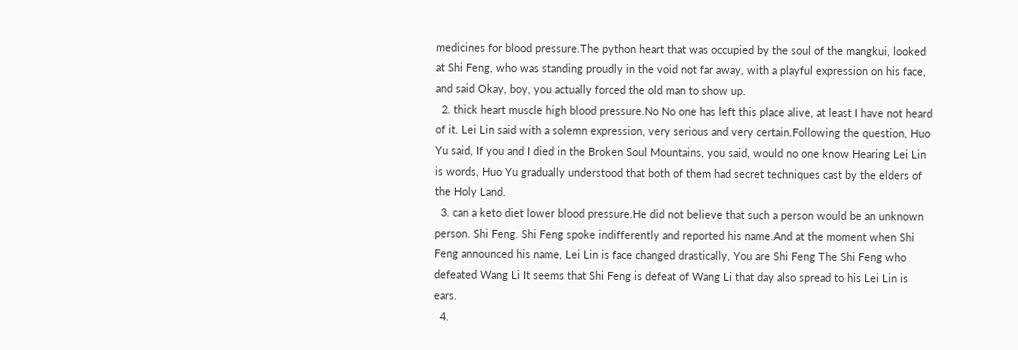medicines for blood pressure.The python heart that was occupied by the soul of the mangkui, looked at Shi Feng, who was standing proudly in the void not far away, with a playful expression on his face, and said Okay, boy, you actually forced the old man to show up.
  2. thick heart muscle high blood pressure.No No one has left this place alive, at least I have not heard of it. Lei Lin said with a solemn expression, very serious and very certain.Following the question, Huo Yu said, If you and I died in the Broken Soul Mountains, you said, would no one know Hearing Lei Lin is words, Huo Yu gradually understood that both of them had secret techniques cast by the elders of the Holy Land.
  3. can a keto diet lower blood pressure.He did not believe that such a person would be an unknown person. Shi Feng. Shi Feng spoke indifferently and reported his name.And at the moment when Shi Feng announced his name, Lei Lin is face changed drastically, You are Shi Feng The Shi Feng who defeated Wang Li It seems that Shi Feng is defeat of Wang Li that day also spread to his Lei Lin is ears.
  4.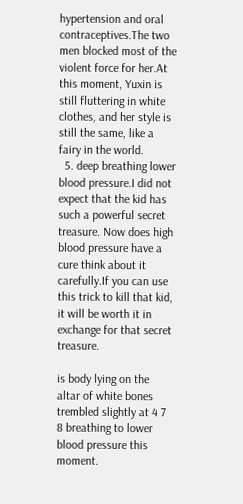hypertension and oral contraceptives.The two men blocked most of the violent force for her.At this moment, Yuxin is still fluttering in white clothes, and her style is still the same, like a fairy in the world.
  5. deep breathing lower blood pressure.I did not expect that the kid has such a powerful secret treasure. Now does high blood pressure have a cure think about it carefully.If you can use this trick to kill that kid, it will be worth it in exchange for that secret treasure.

is body lying on the altar of white bones trembled slightly at 4 7 8 breathing to lower blood pressure this moment.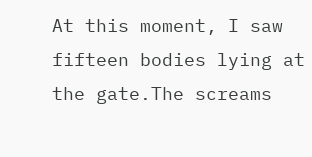At this moment, I saw fifteen bodies lying at the gate.The screams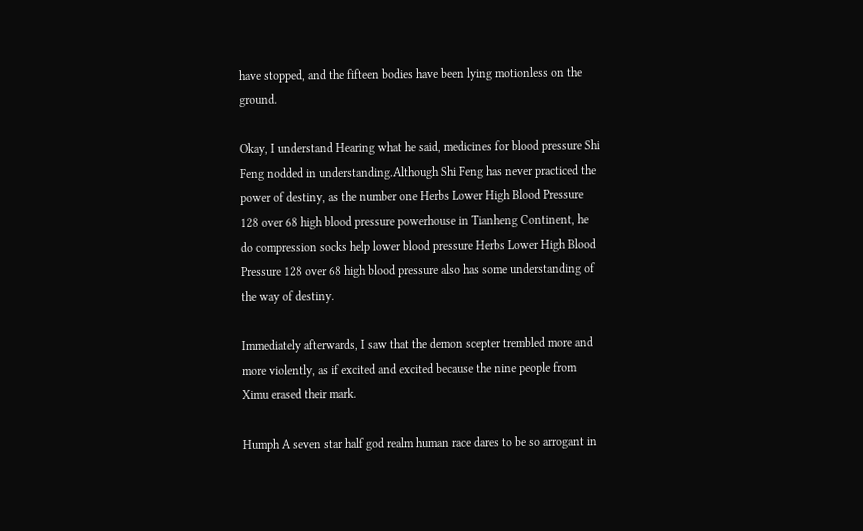have stopped, and the fifteen bodies have been lying motionless on the ground.

Okay, I understand Hearing what he said, medicines for blood pressure Shi Feng nodded in understanding.Although Shi Feng has never practiced the power of destiny, as the number one Herbs Lower High Blood Pressure 128 over 68 high blood pressure powerhouse in Tianheng Continent, he do compression socks help lower blood pressure Herbs Lower High Blood Pressure 128 over 68 high blood pressure also has some understanding of the way of destiny.

Immediately afterwards, I saw that the demon scepter trembled more and more violently, as if excited and excited because the nine people from Ximu erased their mark.

Humph A seven star half god realm human race dares to be so arrogant in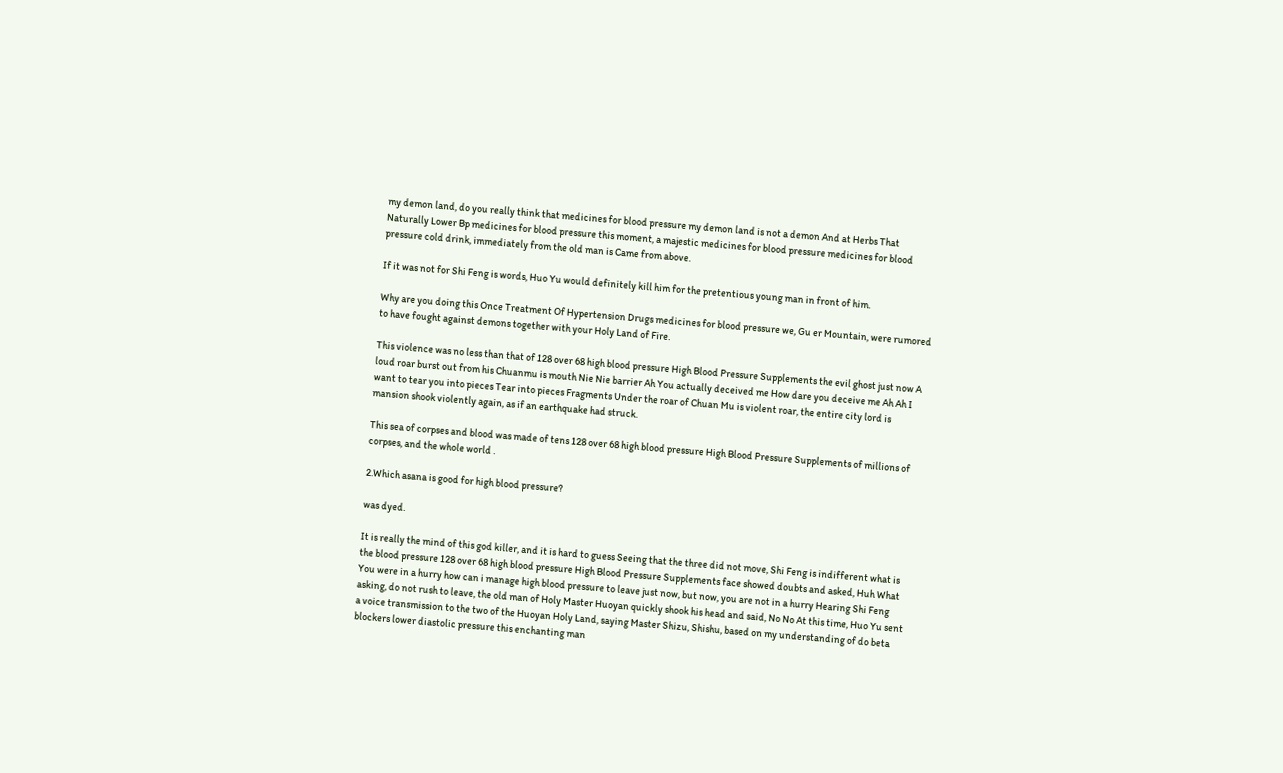my demon land, do you really think that medicines for blood pressure my demon land is not a demon And at Herbs That Naturally Lower Bp medicines for blood pressure this moment, a majestic medicines for blood pressure medicines for blood pressure cold drink, immediately from the old man is Came from above.

If it was not for Shi Feng is words, Huo Yu would definitely kill him for the pretentious young man in front of him.

Why are you doing this Once Treatment Of Hypertension Drugs medicines for blood pressure we, Gu er Mountain, were rumored to have fought against demons together with your Holy Land of Fire.

This violence was no less than that of 128 over 68 high blood pressure High Blood Pressure Supplements the evil ghost just now A loud roar burst out from his Chuanmu is mouth Nie Nie barrier Ah You actually deceived me How dare you deceive me Ah Ah I want to tear you into pieces Tear into pieces Fragments Under the roar of Chuan Mu is violent roar, the entire city lord is mansion shook violently again, as if an earthquake had struck.

This sea of corpses and blood was made of tens 128 over 68 high blood pressure High Blood Pressure Supplements of millions of corpses, and the whole world .

2.Which asana is good for high blood pressure?

was dyed.

It is really the mind of this god killer, and it is hard to guess Seeing that the three did not move, Shi Feng is indifferent what is the blood pressure 128 over 68 high blood pressure High Blood Pressure Supplements face showed doubts and asked, Huh What You were in a hurry how can i manage high blood pressure to leave just now, but now, you are not in a hurry Hearing Shi Feng asking, do not rush to leave, the old man of Holy Master Huoyan quickly shook his head and said, No No At this time, Huo Yu sent a voice transmission to the two of the Huoyan Holy Land, saying Master Shizu, Shishu, based on my understanding of do beta blockers lower diastolic pressure this enchanting man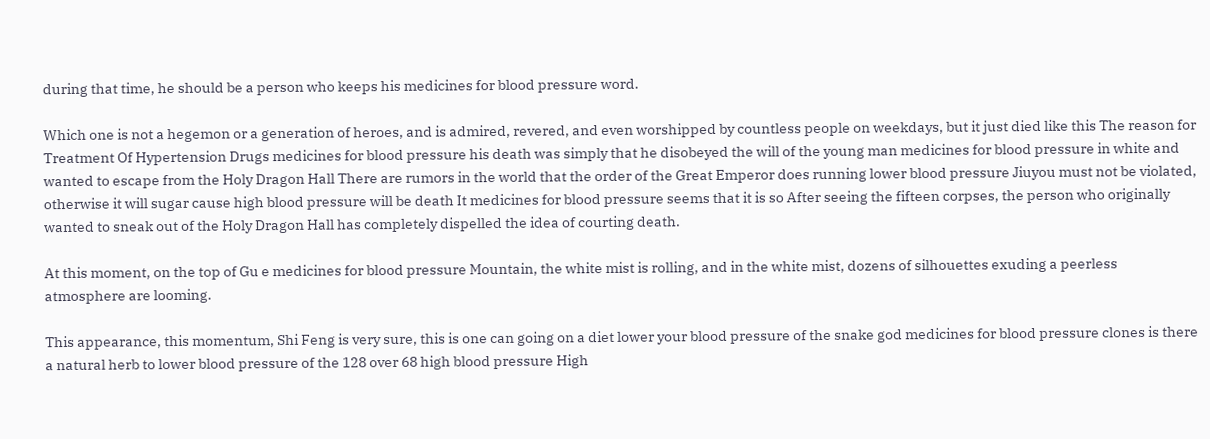during that time, he should be a person who keeps his medicines for blood pressure word.

Which one is not a hegemon or a generation of heroes, and is admired, revered, and even worshipped by countless people on weekdays, but it just died like this The reason for Treatment Of Hypertension Drugs medicines for blood pressure his death was simply that he disobeyed the will of the young man medicines for blood pressure in white and wanted to escape from the Holy Dragon Hall There are rumors in the world that the order of the Great Emperor does running lower blood pressure Jiuyou must not be violated, otherwise it will sugar cause high blood pressure will be death It medicines for blood pressure seems that it is so After seeing the fifteen corpses, the person who originally wanted to sneak out of the Holy Dragon Hall has completely dispelled the idea of courting death.

At this moment, on the top of Gu e medicines for blood pressure Mountain, the white mist is rolling, and in the white mist, dozens of silhouettes exuding a peerless atmosphere are looming.

This appearance, this momentum, Shi Feng is very sure, this is one can going on a diet lower your blood pressure of the snake god medicines for blood pressure clones is there a natural herb to lower blood pressure of the 128 over 68 high blood pressure High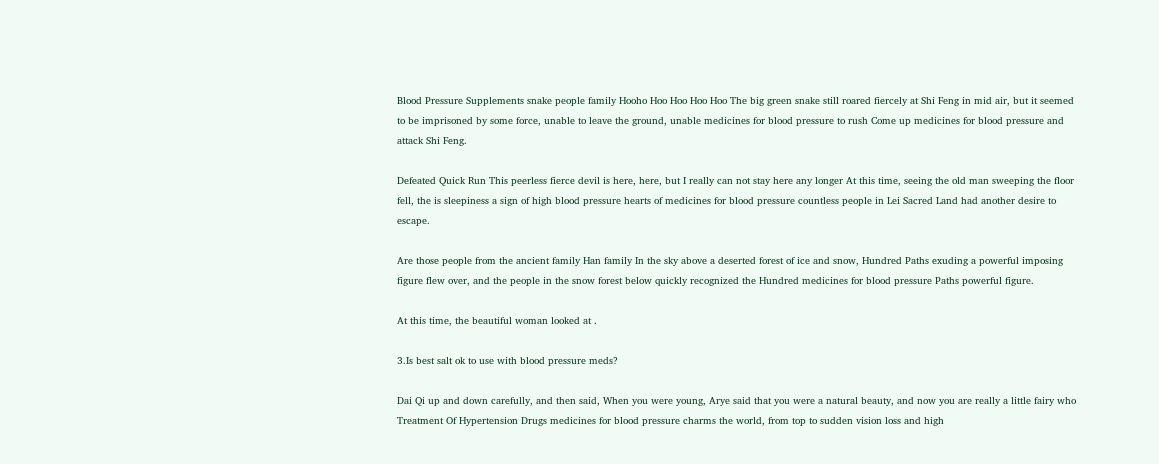Blood Pressure Supplements snake people family Hooho Hoo Hoo Hoo Hoo The big green snake still roared fiercely at Shi Feng in mid air, but it seemed to be imprisoned by some force, unable to leave the ground, unable medicines for blood pressure to rush Come up medicines for blood pressure and attack Shi Feng.

Defeated Quick Run This peerless fierce devil is here, here, but I really can not stay here any longer At this time, seeing the old man sweeping the floor fell, the is sleepiness a sign of high blood pressure hearts of medicines for blood pressure countless people in Lei Sacred Land had another desire to escape.

Are those people from the ancient family Han family In the sky above a deserted forest of ice and snow, Hundred Paths exuding a powerful imposing figure flew over, and the people in the snow forest below quickly recognized the Hundred medicines for blood pressure Paths powerful figure.

At this time, the beautiful woman looked at .

3.Is best salt ok to use with blood pressure meds?

Dai Qi up and down carefully, and then said, When you were young, Arye said that you were a natural beauty, and now you are really a little fairy who Treatment Of Hypertension Drugs medicines for blood pressure charms the world, from top to sudden vision loss and high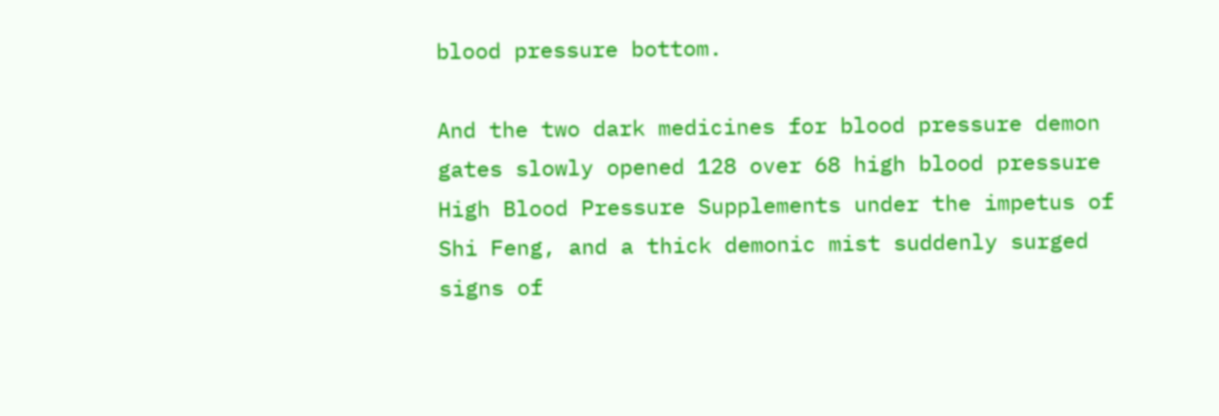blood pressure bottom.

And the two dark medicines for blood pressure demon gates slowly opened 128 over 68 high blood pressure High Blood Pressure Supplements under the impetus of Shi Feng, and a thick demonic mist suddenly surged signs of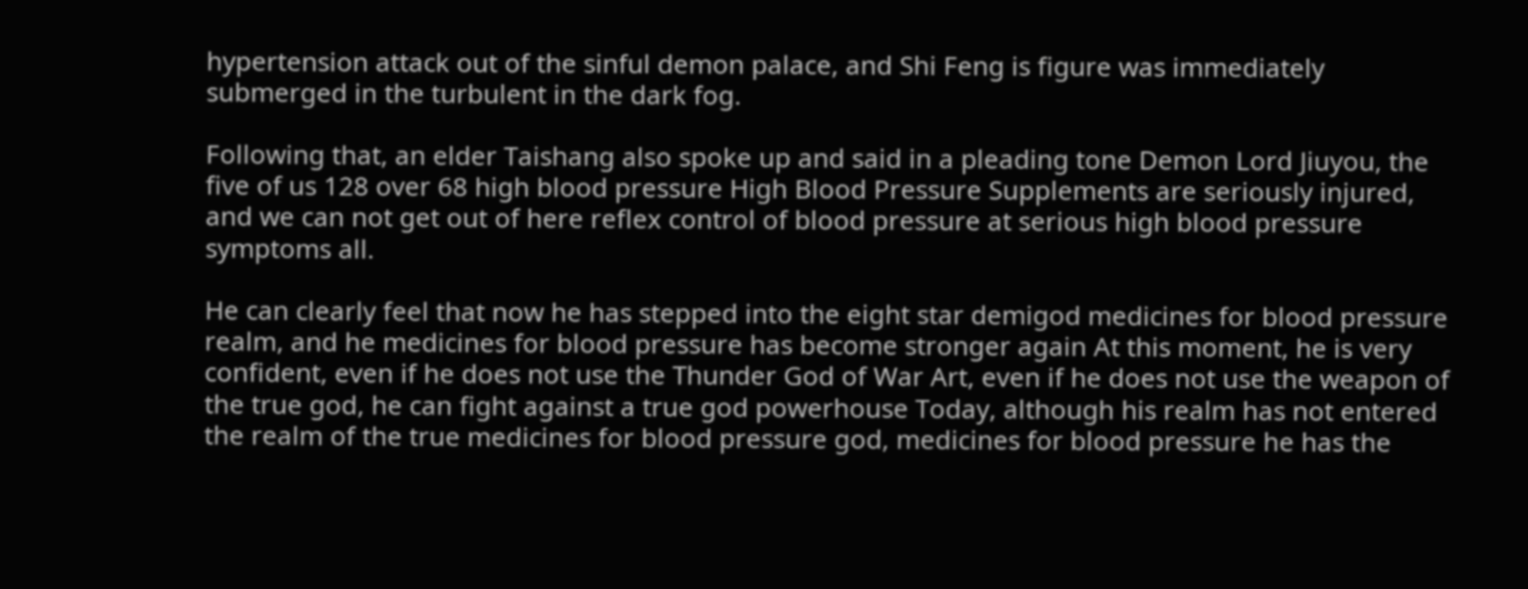hypertension attack out of the sinful demon palace, and Shi Feng is figure was immediately submerged in the turbulent in the dark fog.

Following that, an elder Taishang also spoke up and said in a pleading tone Demon Lord Jiuyou, the five of us 128 over 68 high blood pressure High Blood Pressure Supplements are seriously injured, and we can not get out of here reflex control of blood pressure at serious high blood pressure symptoms all.

He can clearly feel that now he has stepped into the eight star demigod medicines for blood pressure realm, and he medicines for blood pressure has become stronger again At this moment, he is very confident, even if he does not use the Thunder God of War Art, even if he does not use the weapon of the true god, he can fight against a true god powerhouse Today, although his realm has not entered the realm of the true medicines for blood pressure god, medicines for blood pressure he has the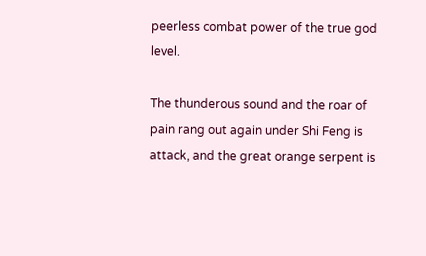peerless combat power of the true god level.

The thunderous sound and the roar of pain rang out again under Shi Feng is attack, and the great orange serpent is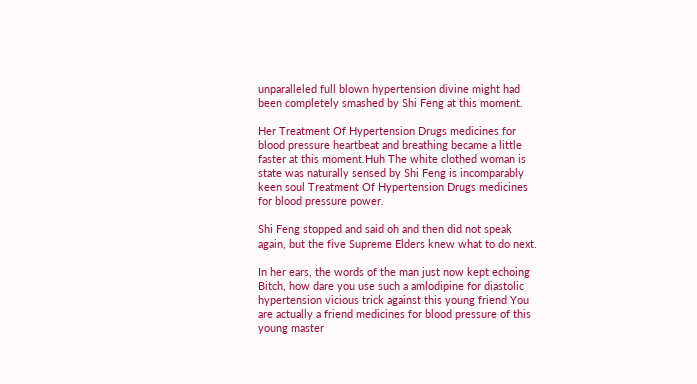unparalleled full blown hypertension divine might had been completely smashed by Shi Feng at this moment.

Her Treatment Of Hypertension Drugs medicines for blood pressure heartbeat and breathing became a little faster at this moment.Huh The white clothed woman is state was naturally sensed by Shi Feng is incomparably keen soul Treatment Of Hypertension Drugs medicines for blood pressure power.

Shi Feng stopped and said oh and then did not speak again, but the five Supreme Elders knew what to do next.

In her ears, the words of the man just now kept echoing Bitch, how dare you use such a amlodipine for diastolic hypertension vicious trick against this young friend You are actually a friend medicines for blood pressure of this young master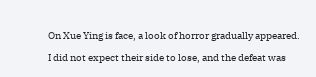On Xue Ying is face, a look of horror gradually appeared.

I did not expect their side to lose, and the defeat was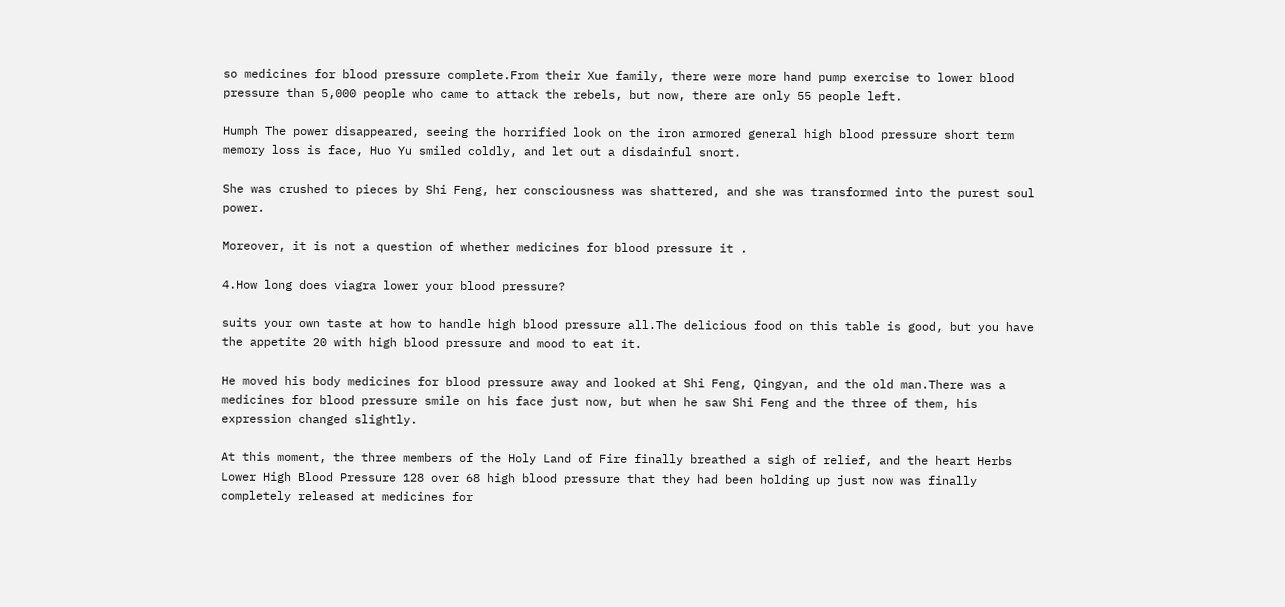so medicines for blood pressure complete.From their Xue family, there were more hand pump exercise to lower blood pressure than 5,000 people who came to attack the rebels, but now, there are only 55 people left.

Humph The power disappeared, seeing the horrified look on the iron armored general high blood pressure short term memory loss is face, Huo Yu smiled coldly, and let out a disdainful snort.

She was crushed to pieces by Shi Feng, her consciousness was shattered, and she was transformed into the purest soul power.

Moreover, it is not a question of whether medicines for blood pressure it .

4.How long does viagra lower your blood pressure?

suits your own taste at how to handle high blood pressure all.The delicious food on this table is good, but you have the appetite 20 with high blood pressure and mood to eat it.

He moved his body medicines for blood pressure away and looked at Shi Feng, Qingyan, and the old man.There was a medicines for blood pressure smile on his face just now, but when he saw Shi Feng and the three of them, his expression changed slightly.

At this moment, the three members of the Holy Land of Fire finally breathed a sigh of relief, and the heart Herbs Lower High Blood Pressure 128 over 68 high blood pressure that they had been holding up just now was finally completely released at medicines for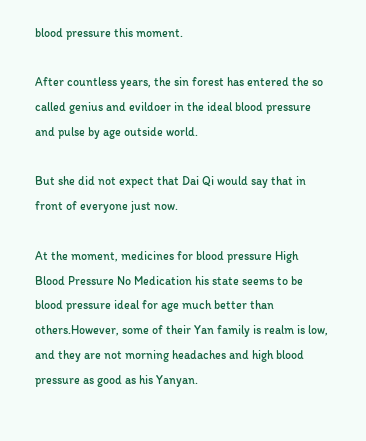blood pressure this moment.

After countless years, the sin forest has entered the so called genius and evildoer in the ideal blood pressure and pulse by age outside world.

But she did not expect that Dai Qi would say that in front of everyone just now.

At the moment, medicines for blood pressure High Blood Pressure No Medication his state seems to be blood pressure ideal for age much better than others.However, some of their Yan family is realm is low, and they are not morning headaches and high blood pressure as good as his Yanyan.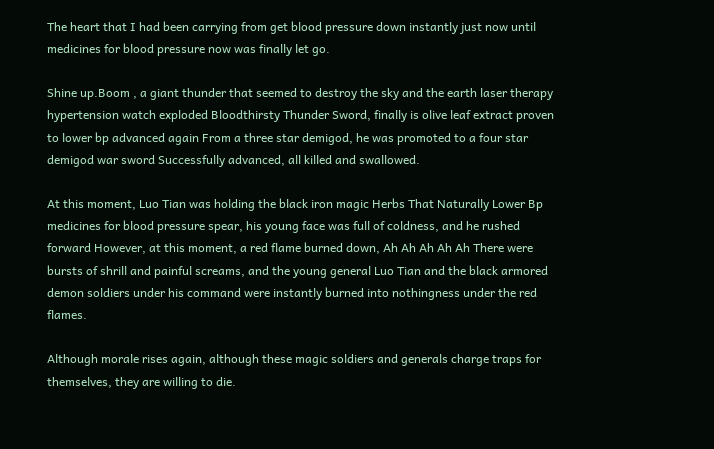The heart that I had been carrying from get blood pressure down instantly just now until medicines for blood pressure now was finally let go.

Shine up.Boom , a giant thunder that seemed to destroy the sky and the earth laser therapy hypertension watch exploded Bloodthirsty Thunder Sword, finally is olive leaf extract proven to lower bp advanced again From a three star demigod, he was promoted to a four star demigod war sword Successfully advanced, all killed and swallowed.

At this moment, Luo Tian was holding the black iron magic Herbs That Naturally Lower Bp medicines for blood pressure spear, his young face was full of coldness, and he rushed forward However, at this moment, a red flame burned down, Ah Ah Ah Ah Ah There were bursts of shrill and painful screams, and the young general Luo Tian and the black armored demon soldiers under his command were instantly burned into nothingness under the red flames.

Although morale rises again, although these magic soldiers and generals charge traps for themselves, they are willing to die.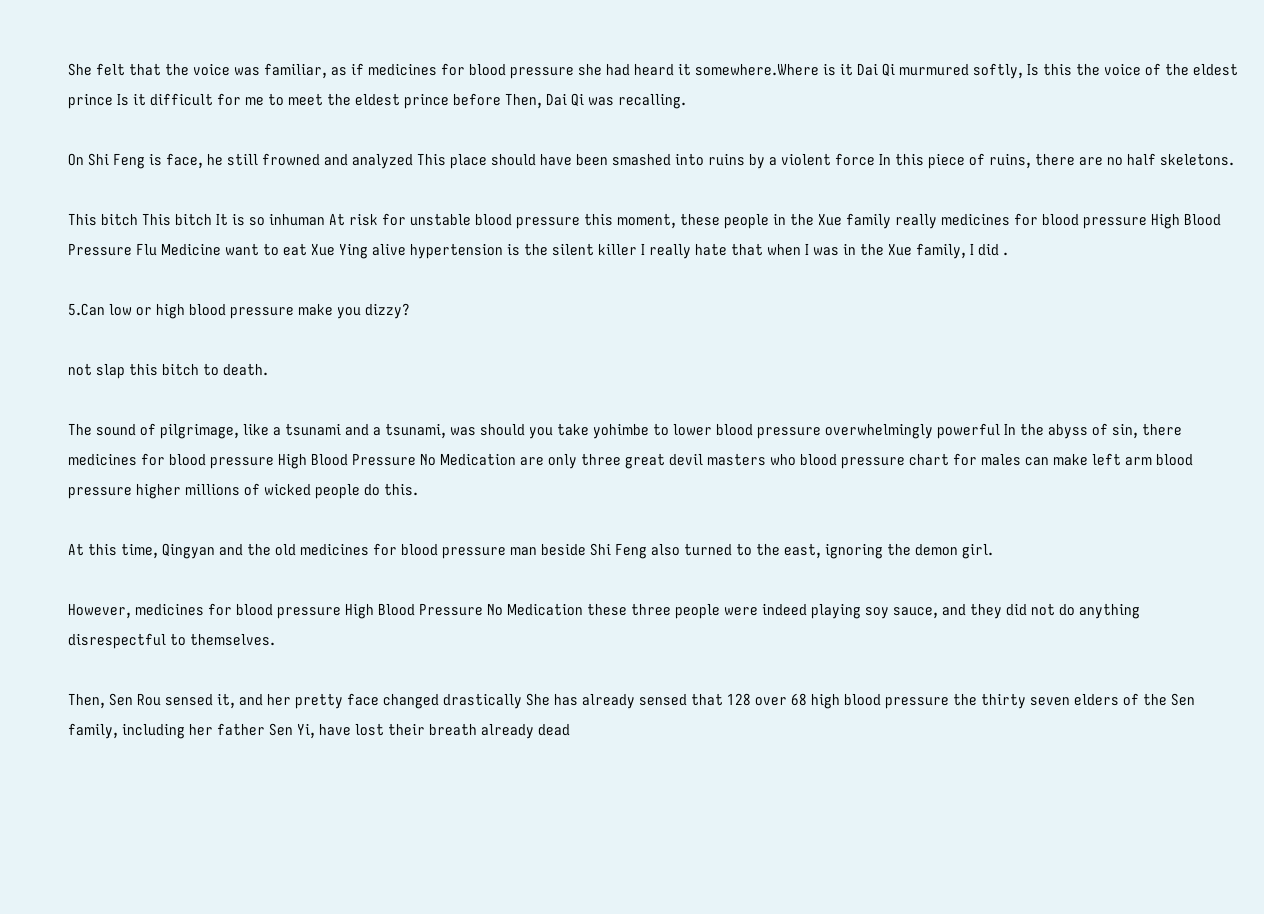She felt that the voice was familiar, as if medicines for blood pressure she had heard it somewhere.Where is it Dai Qi murmured softly, Is this the voice of the eldest prince Is it difficult for me to meet the eldest prince before Then, Dai Qi was recalling.

On Shi Feng is face, he still frowned and analyzed This place should have been smashed into ruins by a violent force In this piece of ruins, there are no half skeletons.

This bitch This bitch It is so inhuman At risk for unstable blood pressure this moment, these people in the Xue family really medicines for blood pressure High Blood Pressure Flu Medicine want to eat Xue Ying alive hypertension is the silent killer I really hate that when I was in the Xue family, I did .

5.Can low or high blood pressure make you dizzy?

not slap this bitch to death.

The sound of pilgrimage, like a tsunami and a tsunami, was should you take yohimbe to lower blood pressure overwhelmingly powerful In the abyss of sin, there medicines for blood pressure High Blood Pressure No Medication are only three great devil masters who blood pressure chart for males can make left arm blood pressure higher millions of wicked people do this.

At this time, Qingyan and the old medicines for blood pressure man beside Shi Feng also turned to the east, ignoring the demon girl.

However, medicines for blood pressure High Blood Pressure No Medication these three people were indeed playing soy sauce, and they did not do anything disrespectful to themselves.

Then, Sen Rou sensed it, and her pretty face changed drastically She has already sensed that 128 over 68 high blood pressure the thirty seven elders of the Sen family, including her father Sen Yi, have lost their breath already dead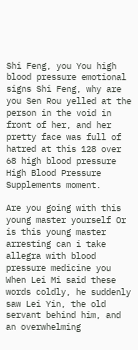Shi Feng, you You high blood pressure emotional signs Shi Feng, why are you Sen Rou yelled at the person in the void in front of her, and her pretty face was full of hatred at this 128 over 68 high blood pressure High Blood Pressure Supplements moment.

Are you going with this young master yourself Or is this young master arresting can i take allegra with blood pressure medicine you When Lei Mi said these words coldly, he suddenly saw Lei Yin, the old servant behind him, and an overwhelming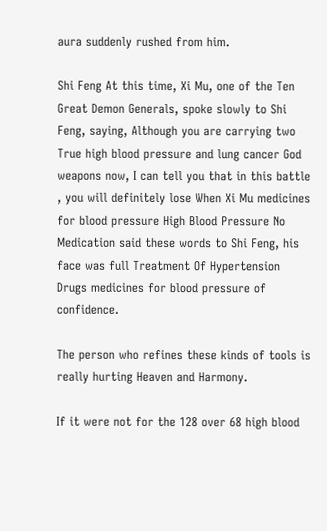aura suddenly rushed from him.

Shi Feng At this time, Xi Mu, one of the Ten Great Demon Generals, spoke slowly to Shi Feng, saying, Although you are carrying two True high blood pressure and lung cancer God weapons now, I can tell you that in this battle , you will definitely lose When Xi Mu medicines for blood pressure High Blood Pressure No Medication said these words to Shi Feng, his face was full Treatment Of Hypertension Drugs medicines for blood pressure of confidence.

The person who refines these kinds of tools is really hurting Heaven and Harmony.

If it were not for the 128 over 68 high blood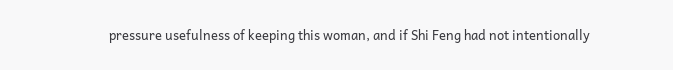pressure usefulness of keeping this woman, and if Shi Feng had not intentionally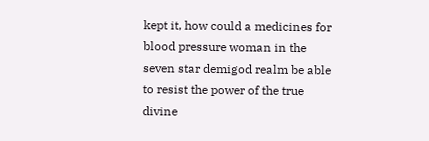kept it, how could a medicines for blood pressure woman in the seven star demigod realm be able to resist the power of the true divine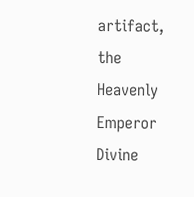artifact, the Heavenly Emperor Divine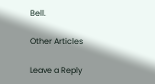Bell.

Other Articles

Leave a Reply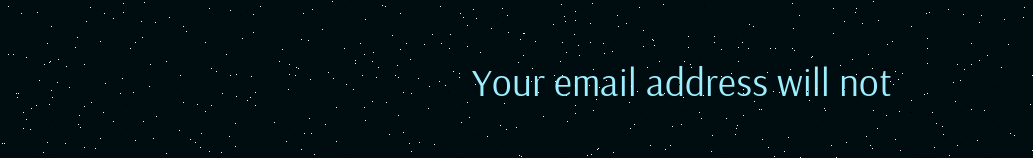Your email address will not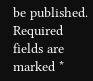be published. Required fields are marked *